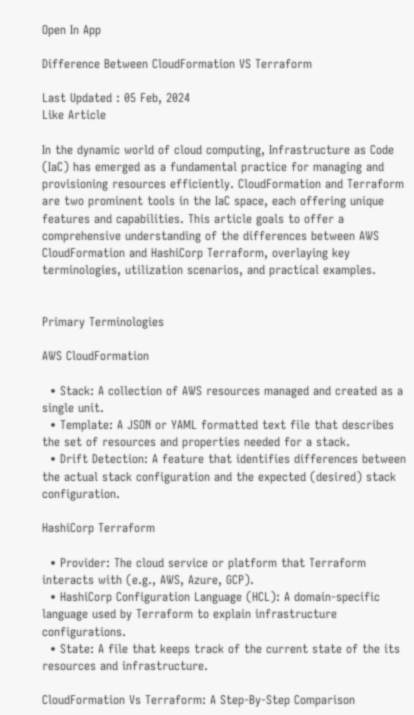Open In App

Difference Between CloudFormation VS Terraform

Last Updated : 05 Feb, 2024
Like Article

In the dynamic world of cloud computing, Infrastructure as Code (IaC) has emerged as a fundamental practice for managing and provisioning resources efficiently. CloudFormation and Terraform are two prominent tools in the IaC space, each offering unique features and capabilities. This article goals to offer a comprehensive understanding of the differences between AWS CloudFormation and HashiCorp Terraform, overlaying key terminologies, utilization scenarios, and practical examples.


Primary Terminologies

AWS CloudFormation

  • Stack: A collection of AWS resources managed and created as a single unit.
  • Template: A JSON or YAML formatted text file that describes the set of resources and properties needed for a stack.
  • Drift Detection: A feature that identifies differences between the actual stack configuration and the expected (desired) stack configuration.

HashiCorp Terraform

  • Provider: The cloud service or platform that Terraform interacts with (e.g., AWS, Azure, GCP).
  • HashiCorp Configuration Language (HCL): A domain-specific language used by Terraform to explain infrastructure configurations.
  • State: A file that keeps track of the current state of the its resources and infrastructure.

CloudFormation Vs Terraform: A Step-By-Step Comparison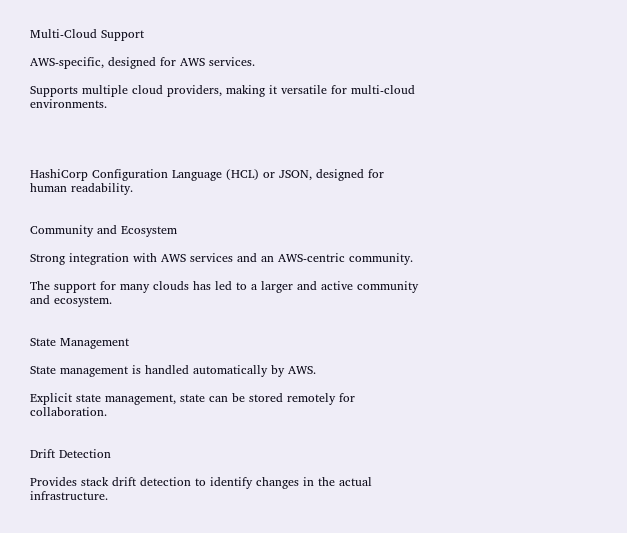Multi-Cloud Support

AWS-specific, designed for AWS services.

Supports multiple cloud providers, making it versatile for multi-cloud environments.




HashiCorp Configuration Language (HCL) or JSON, designed for human readability.


Community and Ecosystem

Strong integration with AWS services and an AWS-centric community.

The support for many clouds has led to a larger and active community and ecosystem.


State Management

State management is handled automatically by AWS.

Explicit state management, state can be stored remotely for collaboration.


Drift Detection

Provides stack drift detection to identify changes in the actual infrastructure.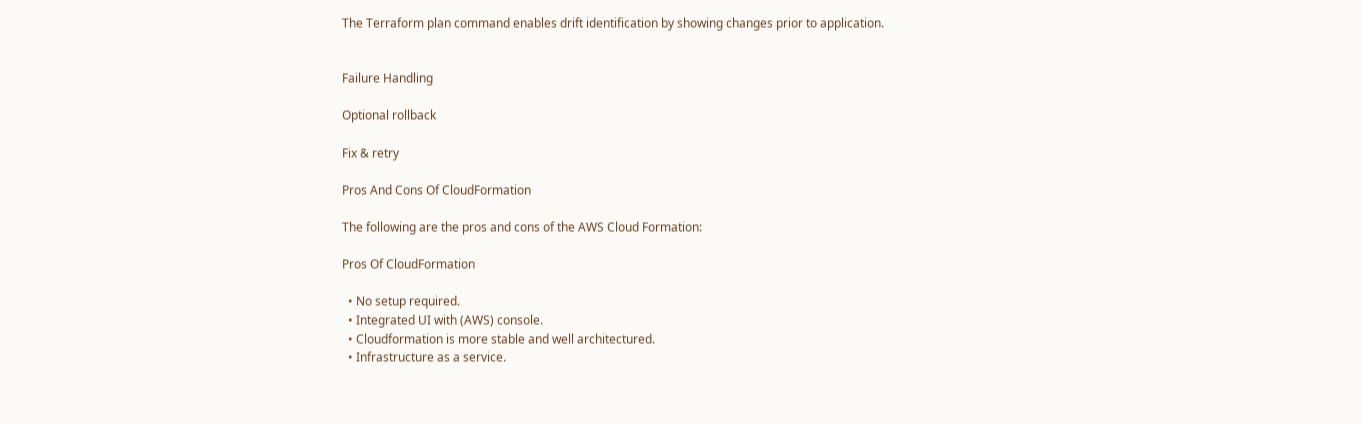The Terraform plan command enables drift identification by showing changes prior to application.


Failure Handling

Optional rollback

Fix & retry

Pros And Cons Of CloudFormation

The following are the pros and cons of the AWS Cloud Formation:

Pros Of CloudFormation

  • No setup required.
  • Integrated UI with (AWS) console.
  • Cloudformation is more stable and well architectured.
  • Infrastructure as a service.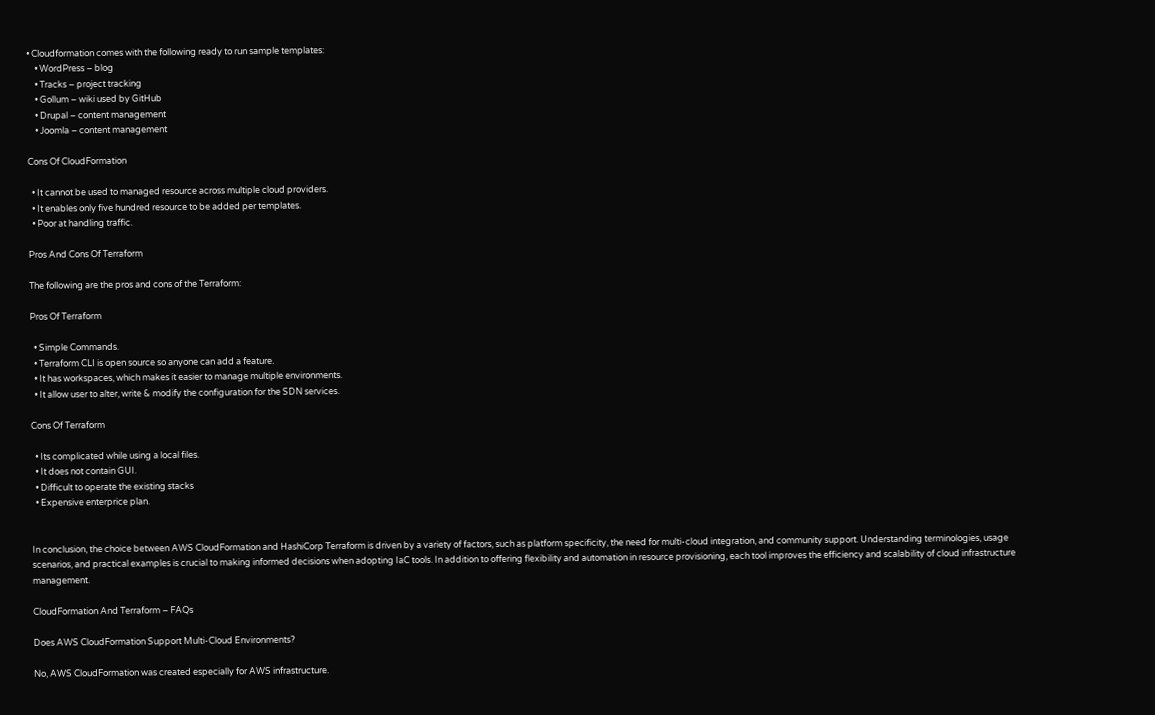• Cloudformation comes with the following ready to run sample templates:
    • WordPress – blog
    • Tracks – project tracking
    • Gollum – wiki used by GitHub
    • Drupal – content management
    • Joomla – content management

Cons Of CloudFormation

  • It cannot be used to managed resource across multiple cloud providers.
  • It enables only five hundred resource to be added per templates.
  • Poor at handling traffic.

Pros And Cons Of Terraform

The following are the pros and cons of the Terraform:

Pros Of Terraform

  • Simple Commands.
  • Terraform CLI is open source so anyone can add a feature.
  • It has workspaces, which makes it easier to manage multiple environments.
  • It allow user to alter, write & modify the configuration for the SDN services.

Cons Of Terraform

  • Its complicated while using a local files.
  • It does not contain GUI.
  • Difficult to operate the existing stacks
  • Expensive enterprice plan.


In conclusion, the choice between AWS CloudFormation and HashiCorp Terraform is driven by a variety of factors, such as platform specificity, the need for multi-cloud integration, and community support. Understanding terminologies, usage scenarios, and practical examples is crucial to making informed decisions when adopting IaC tools. In addition to offering flexibility and automation in resource provisioning, each tool improves the efficiency and scalability of cloud infrastructure management.

CloudFormation And Terraform – FAQs

Does AWS CloudFormation Support Multi-Cloud Environments?

No, AWS CloudFormation was created especially for AWS infrastructure.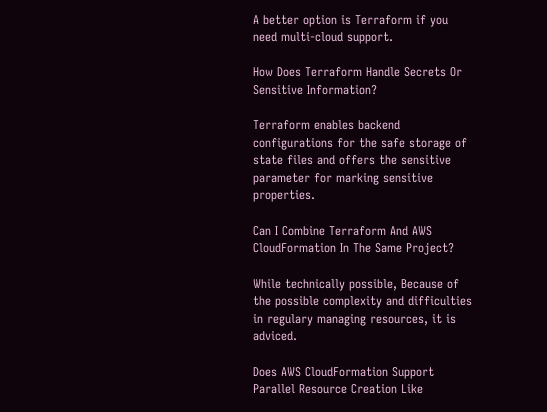A better option is Terraform if you need multi-cloud support.

How Does Terraform Handle Secrets Or Sensitive Information?

Terraform enables backend configurations for the safe storage of state files and offers the sensitive parameter for marking sensitive properties.

Can I Combine Terraform And AWS CloudFormation In The Same Project?

While technically possible, Because of the possible complexity and difficulties in regulary managing resources, it is adviced.

Does AWS CloudFormation Support Parallel Resource Creation Like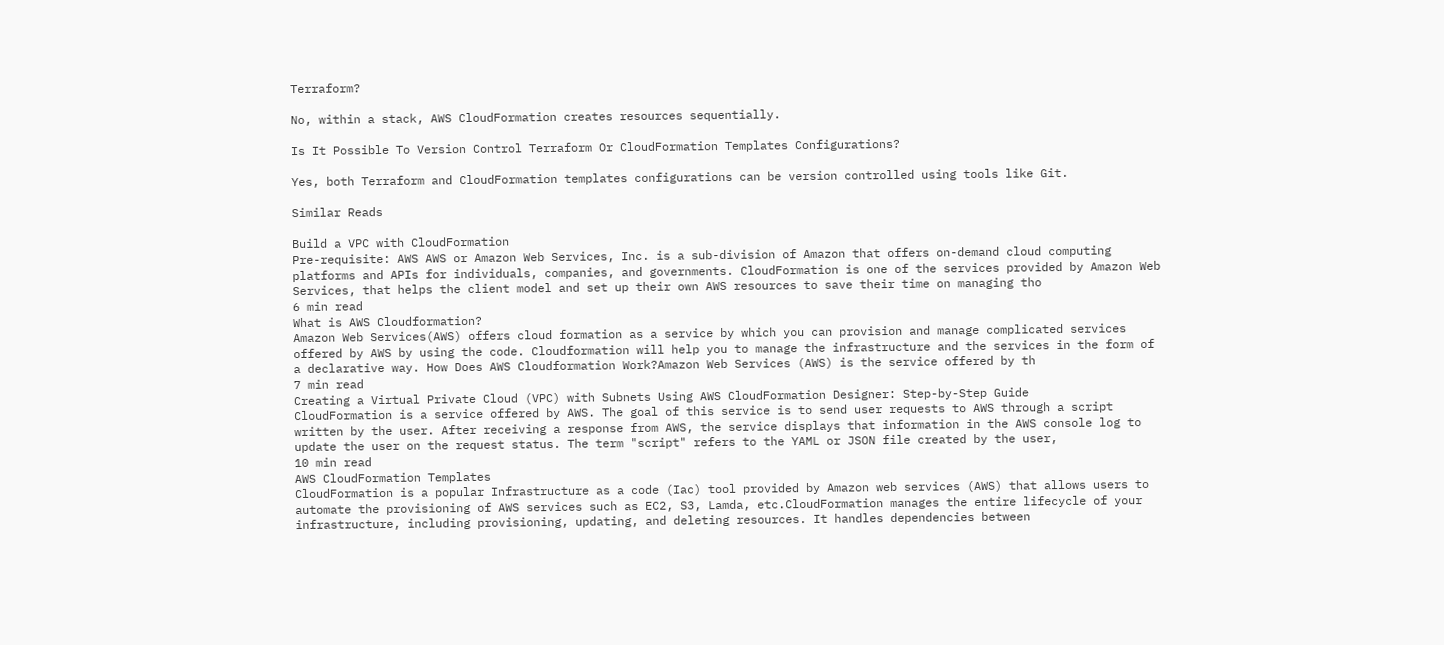Terraform?

No, within a stack, AWS CloudFormation creates resources sequentially.

Is It Possible To Version Control Terraform Or CloudFormation Templates Configurations?

Yes, both Terraform and CloudFormation templates configurations can be version controlled using tools like Git.

Similar Reads

Build a VPC with CloudFormation
Pre-requisite: AWS AWS or Amazon Web Services, Inc. is a sub-division of Amazon that offers on-demand cloud computing platforms and APIs for individuals, companies, and governments. CloudFormation is one of the services provided by Amazon Web Services, that helps the client model and set up their own AWS resources to save their time on managing tho
6 min read
What is AWS Cloudformation?
Amazon Web Services(AWS) offers cloud formation as a service by which you can provision and manage complicated services offered by AWS by using the code. Cloudformation will help you to manage the infrastructure and the services in the form of a declarative way. How Does AWS Cloudformation Work?Amazon Web Services (AWS) is the service offered by th
7 min read
Creating a Virtual Private Cloud (VPC) with Subnets Using AWS CloudFormation Designer: Step-by-Step Guide
CloudFormation is a service offered by AWS. The goal of this service is to send user requests to AWS through a script written by the user. After receiving a response from AWS, the service displays that information in the AWS console log to update the user on the request status. The term "script" refers to the YAML or JSON file created by the user,
10 min read
AWS CloudFormation Templates
CloudFormation is a popular Infrastructure as a code (Iac) tool provided by Amazon web services (AWS) that allows users to automate the provisioning of AWS services such as EC2, S3, Lamda, etc.CloudFormation manages the entire lifecycle of your infrastructure, including provisioning, updating, and deleting resources. It handles dependencies between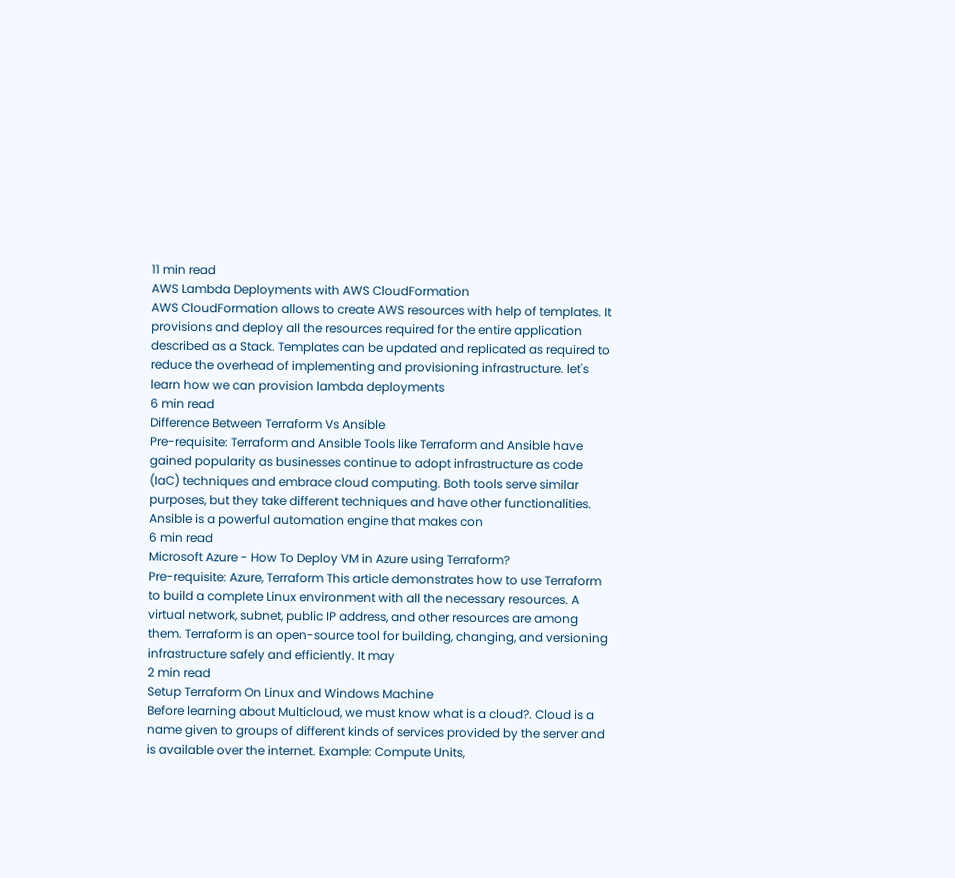11 min read
AWS Lambda Deployments with AWS CloudFormation
AWS CloudFormation allows to create AWS resources with help of templates. It provisions and deploy all the resources required for the entire application described as a Stack. Templates can be updated and replicated as required to reduce the overhead of implementing and provisioning infrastructure. let's learn how we can provision lambda deployments
6 min read
Difference Between Terraform Vs Ansible
Pre-requisite: Terraform and Ansible Tools like Terraform and Ansible have gained popularity as businesses continue to adopt infrastructure as code (IaC) techniques and embrace cloud computing. Both tools serve similar purposes, but they take different techniques and have other functionalities. Ansible is a powerful automation engine that makes con
6 min read
Microsoft Azure - How To Deploy VM in Azure using Terraform?
Pre-requisite: Azure, Terraform This article demonstrates how to use Terraform to build a complete Linux environment with all the necessary resources. A virtual network, subnet, public IP address, and other resources are among them. Terraform is an open-source tool for building, changing, and versioning infrastructure safely and efficiently. It may
2 min read
Setup Terraform On Linux and Windows Machine
Before learning about Multicloud, we must know what is a cloud?. Cloud is a name given to groups of different kinds of services provided by the server and is available over the internet. Example: Compute Units,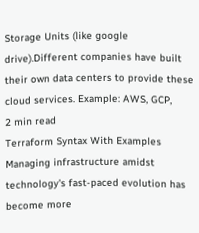Storage Units (like google drive).Different companies have built their own data centers to provide these cloud services. Example: AWS, GCP,
2 min read
Terraform Syntax With Examples
Managing infrastructure amidst technology's fast-paced evolution has become more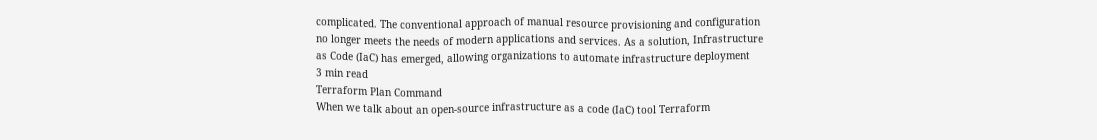complicated. The conventional approach of manual resource provisioning and configuration no longer meets the needs of modern applications and services. As a solution, Infrastructure as Code (IaC) has emerged, allowing organizations to automate infrastructure deployment
3 min read
Terraform Plan Command
When we talk about an open-source infrastructure as a code (IaC) tool Terraform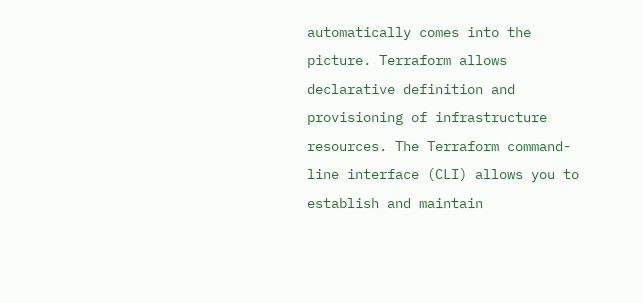automatically comes into the picture. Terraform allows declarative definition and provisioning of infrastructure resources. The Terraform command-line interface (CLI) allows you to establish and maintain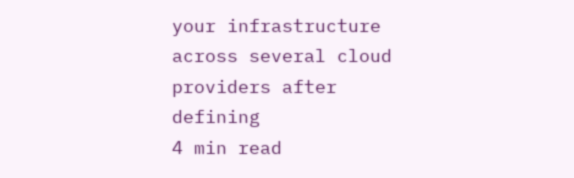your infrastructure across several cloud providers after defining
4 min read